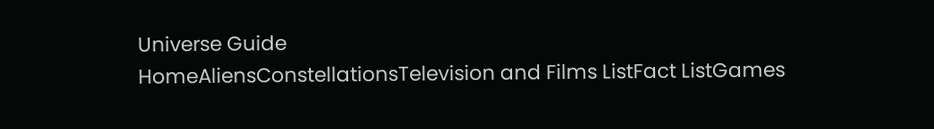Universe Guide
HomeAliensConstellationsTelevision and Films ListFact ListGames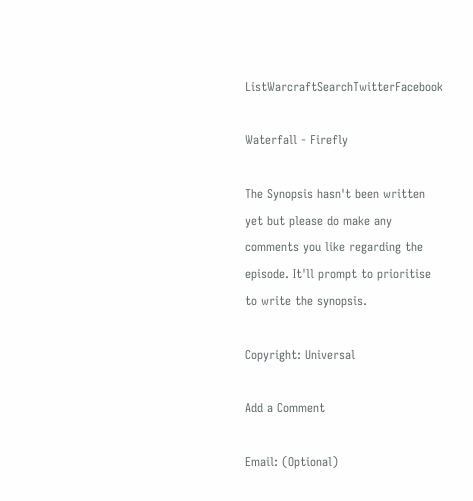ListWarcraftSearchTwitterFacebook

Waterfall - Firefly

The Synopsis hasn't been written yet but please do make any comments you like regarding the episode. It'll prompt to prioritise to write the synopsis.

Copyright: Universal

Add a Comment

Email: (Optional)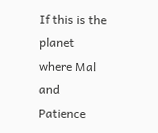If this is the planet where Mal and Patience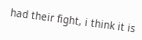had their fight, i think it is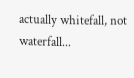actually whitefall, not waterfall...